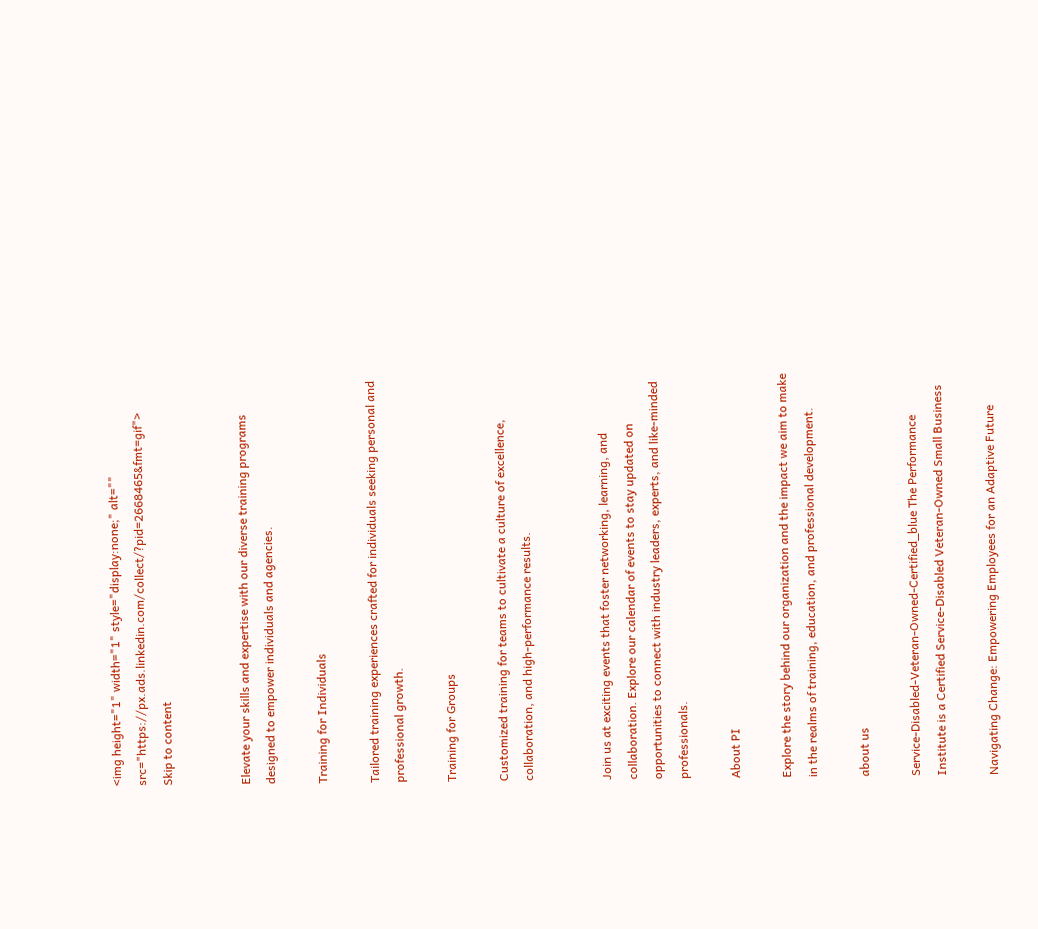<img height="1" width="1" style="display:none;" alt="" src="https://px.ads.linkedin.com/collect/?pid=2668465&fmt=gif">
Skip to content


Elevate your skills and expertise with our diverse training programs designed to empower individuals and agencies.

Training for Individuals

Tailored training experiences crafted for individuals seeking personal and professional growth.

Training for Groups

Customized training for teams to cultivate a culture of excellence, collaboration, and high-performance results.


Join us at exciting events that foster networking, learning, and collaboration. Explore our calendar of events to stay updated on opportunities to connect with industry leaders, experts, and like-minded professionals.

About PI

Explore the story behind our organization and the impact we aim to make in the realms of training, education, and professional development.

about us

Service-Disabled-Veteran-Owned-Certified_blue The Performance Institute is a Certified Service-Disabled Veteran-Owned Small Business

Navigating Change: Empowering Employees for an Adaptive Future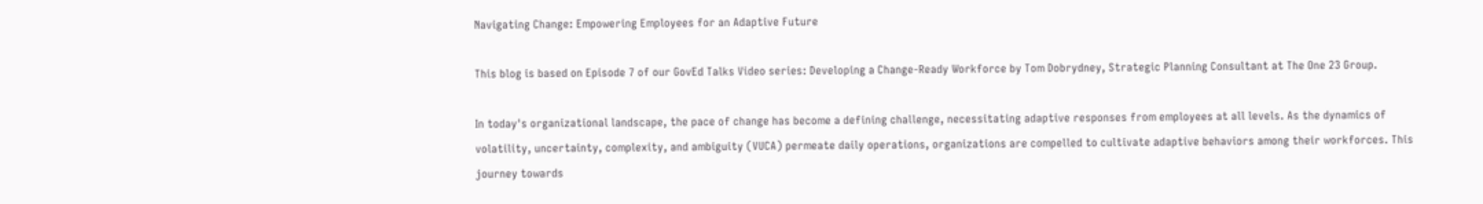Navigating Change: Empowering Employees for an Adaptive Future

This blog is based on Episode 7 of our GovEd Talks Video series: Developing a Change-Ready Workforce by Tom Dobrydney, Strategic Planning Consultant at The One 23 Group.

In today's organizational landscape, the pace of change has become a defining challenge, necessitating adaptive responses from employees at all levels. As the dynamics of volatility, uncertainty, complexity, and ambiguity (VUCA) permeate daily operations, organizations are compelled to cultivate adaptive behaviors among their workforces. This journey towards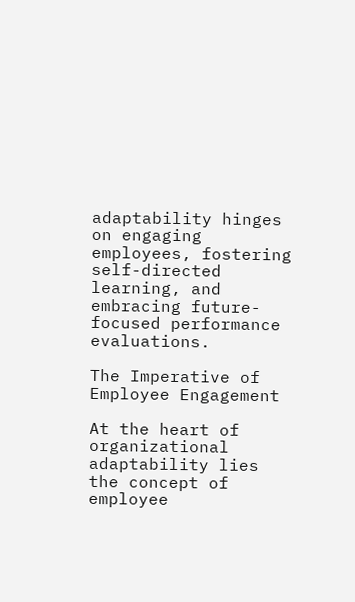adaptability hinges on engaging employees, fostering self-directed learning, and embracing future-focused performance evaluations.

The Imperative of Employee Engagement

At the heart of organizational adaptability lies the concept of employee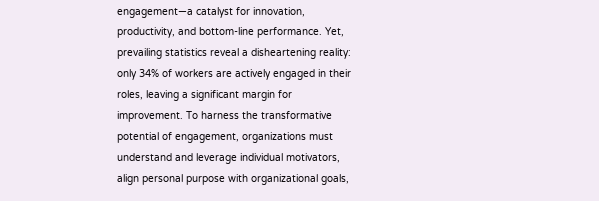engagement—a catalyst for innovation, productivity, and bottom-line performance. Yet, prevailing statistics reveal a disheartening reality: only 34% of workers are actively engaged in their roles, leaving a significant margin for improvement. To harness the transformative potential of engagement, organizations must understand and leverage individual motivators, align personal purpose with organizational goals,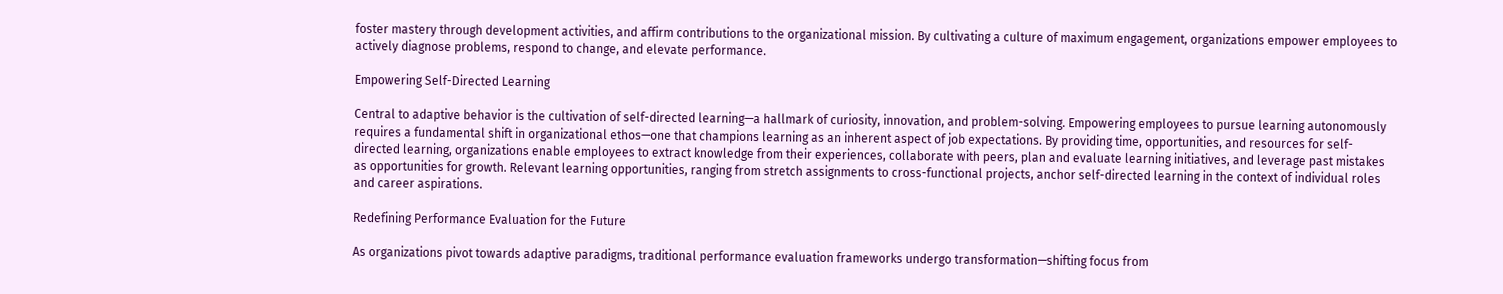foster mastery through development activities, and affirm contributions to the organizational mission. By cultivating a culture of maximum engagement, organizations empower employees to actively diagnose problems, respond to change, and elevate performance.

Empowering Self-Directed Learning

Central to adaptive behavior is the cultivation of self-directed learning—a hallmark of curiosity, innovation, and problem-solving. Empowering employees to pursue learning autonomously requires a fundamental shift in organizational ethos—one that champions learning as an inherent aspect of job expectations. By providing time, opportunities, and resources for self-directed learning, organizations enable employees to extract knowledge from their experiences, collaborate with peers, plan and evaluate learning initiatives, and leverage past mistakes as opportunities for growth. Relevant learning opportunities, ranging from stretch assignments to cross-functional projects, anchor self-directed learning in the context of individual roles and career aspirations.

Redefining Performance Evaluation for the Future

As organizations pivot towards adaptive paradigms, traditional performance evaluation frameworks undergo transformation—shifting focus from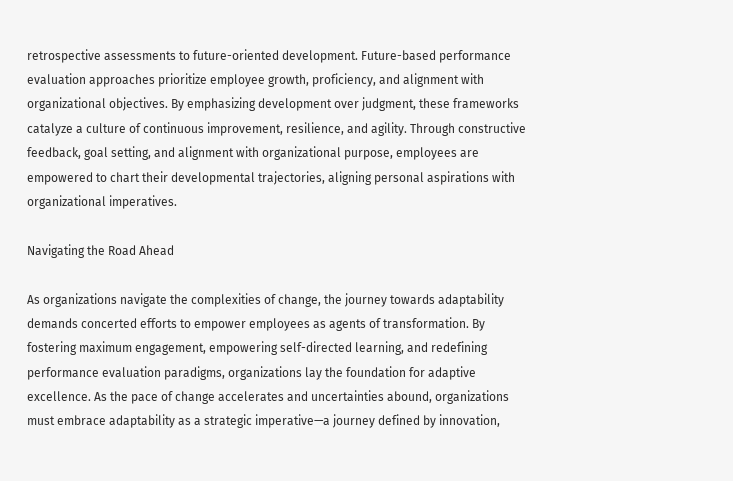retrospective assessments to future-oriented development. Future-based performance evaluation approaches prioritize employee growth, proficiency, and alignment with organizational objectives. By emphasizing development over judgment, these frameworks catalyze a culture of continuous improvement, resilience, and agility. Through constructive feedback, goal setting, and alignment with organizational purpose, employees are empowered to chart their developmental trajectories, aligning personal aspirations with organizational imperatives.

Navigating the Road Ahead

As organizations navigate the complexities of change, the journey towards adaptability demands concerted efforts to empower employees as agents of transformation. By fostering maximum engagement, empowering self-directed learning, and redefining performance evaluation paradigms, organizations lay the foundation for adaptive excellence. As the pace of change accelerates and uncertainties abound, organizations must embrace adaptability as a strategic imperative—a journey defined by innovation,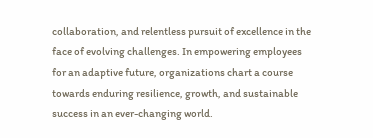collaboration, and relentless pursuit of excellence in the face of evolving challenges. In empowering employees for an adaptive future, organizations chart a course towards enduring resilience, growth, and sustainable success in an ever-changing world.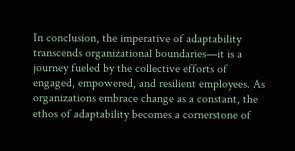In conclusion, the imperative of adaptability transcends organizational boundaries—it is a journey fueled by the collective efforts of engaged, empowered, and resilient employees. As organizations embrace change as a constant, the ethos of adaptability becomes a cornerstone of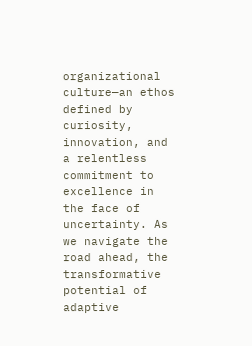organizational culture—an ethos defined by curiosity, innovation, and a relentless commitment to excellence in the face of uncertainty. As we navigate the road ahead, the transformative potential of adaptive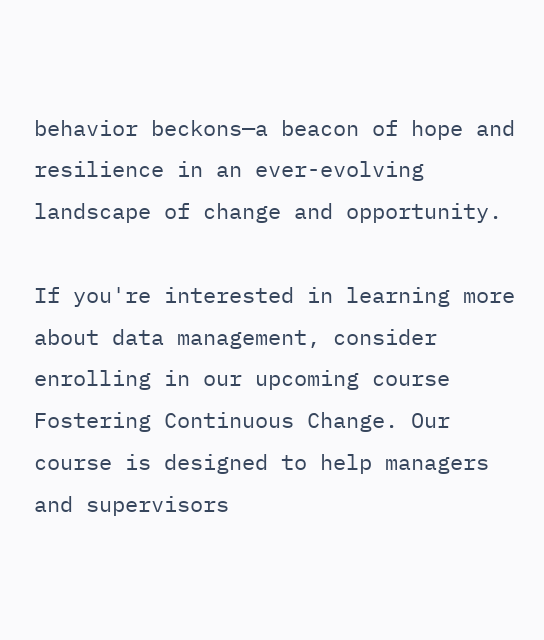behavior beckons—a beacon of hope and resilience in an ever-evolving landscape of change and opportunity.

If you're interested in learning more about data management, consider enrolling in our upcoming course Fostering Continuous Change. Our course is designed to help managers and supervisors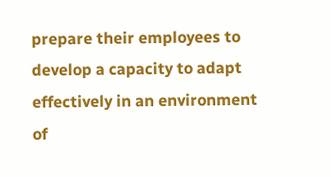prepare their employees to develop a capacity to adapt effectively in an environment of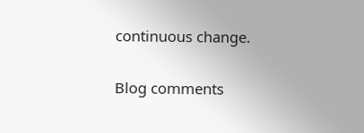continuous change.

Blog comments